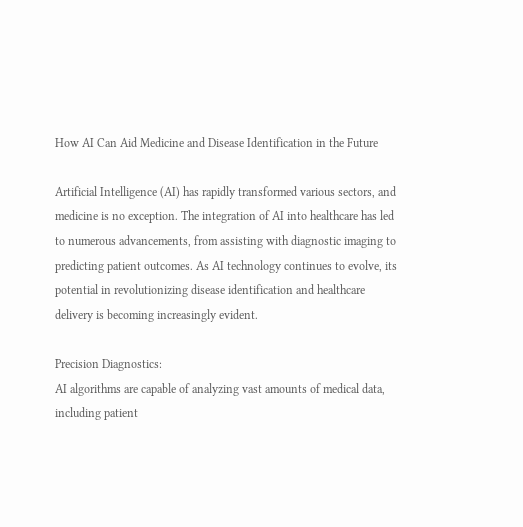How AI Can Aid Medicine and Disease Identification in the Future

Artificial Intelligence (AI) has rapidly transformed various sectors, and medicine is no exception. The integration of AI into healthcare has led to numerous advancements, from assisting with diagnostic imaging to predicting patient outcomes. As AI technology continues to evolve, its potential in revolutionizing disease identification and healthcare delivery is becoming increasingly evident.

Precision Diagnostics:
AI algorithms are capable of analyzing vast amounts of medical data, including patient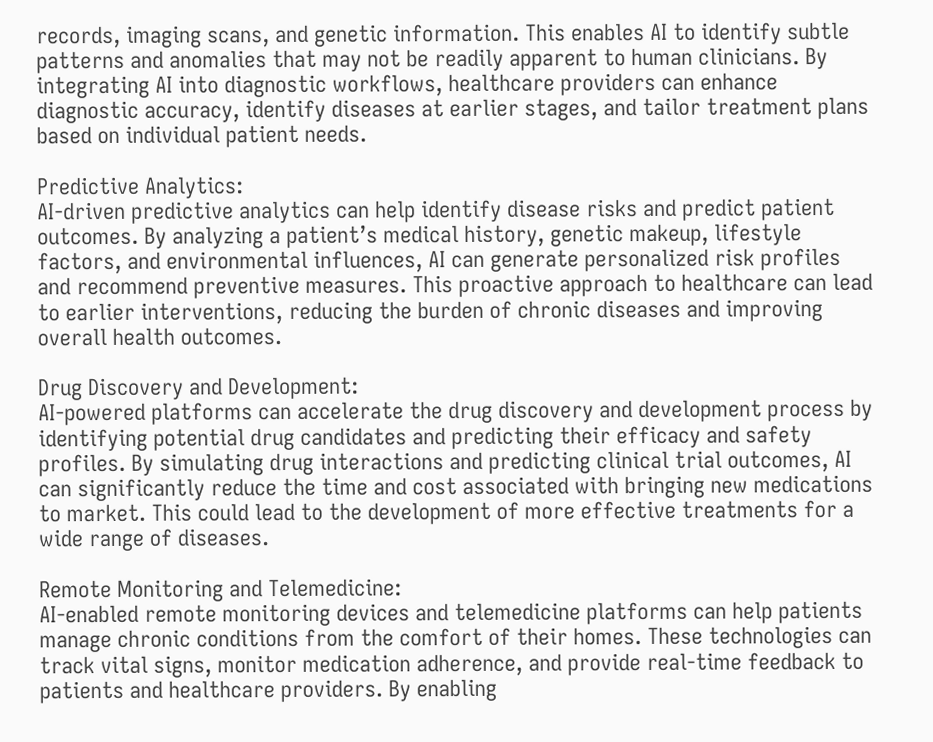records, imaging scans, and genetic information. This enables AI to identify subtle patterns and anomalies that may not be readily apparent to human clinicians. By integrating AI into diagnostic workflows, healthcare providers can enhance diagnostic accuracy, identify diseases at earlier stages, and tailor treatment plans based on individual patient needs.

Predictive Analytics:
AI-driven predictive analytics can help identify disease risks and predict patient outcomes. By analyzing a patient’s medical history, genetic makeup, lifestyle factors, and environmental influences, AI can generate personalized risk profiles and recommend preventive measures. This proactive approach to healthcare can lead to earlier interventions, reducing the burden of chronic diseases and improving overall health outcomes.

Drug Discovery and Development:
AI-powered platforms can accelerate the drug discovery and development process by identifying potential drug candidates and predicting their efficacy and safety profiles. By simulating drug interactions and predicting clinical trial outcomes, AI can significantly reduce the time and cost associated with bringing new medications to market. This could lead to the development of more effective treatments for a wide range of diseases.

Remote Monitoring and Telemedicine:
AI-enabled remote monitoring devices and telemedicine platforms can help patients manage chronic conditions from the comfort of their homes. These technologies can track vital signs, monitor medication adherence, and provide real-time feedback to patients and healthcare providers. By enabling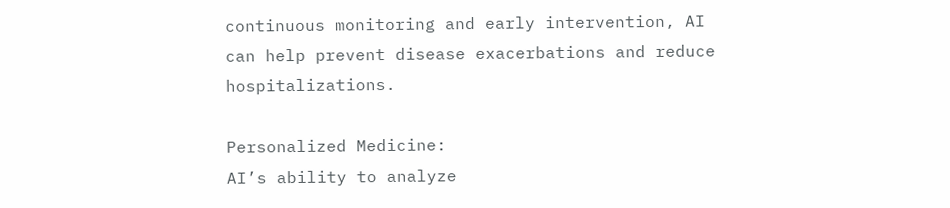continuous monitoring and early intervention, AI can help prevent disease exacerbations and reduce hospitalizations.

Personalized Medicine:
AI’s ability to analyze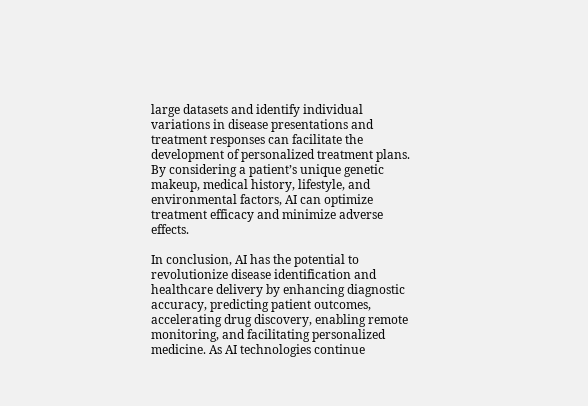large datasets and identify individual variations in disease presentations and treatment responses can facilitate the development of personalized treatment plans. By considering a patient’s unique genetic makeup, medical history, lifestyle, and environmental factors, AI can optimize treatment efficacy and minimize adverse effects.

In conclusion, AI has the potential to revolutionize disease identification and healthcare delivery by enhancing diagnostic accuracy, predicting patient outcomes, accelerating drug discovery, enabling remote monitoring, and facilitating personalized medicine. As AI technologies continue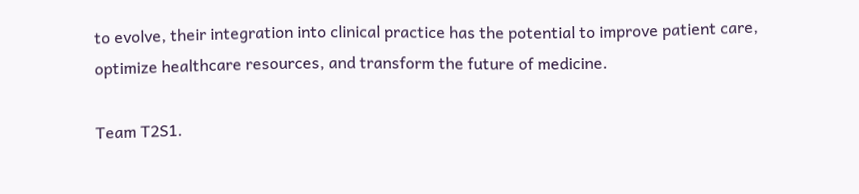to evolve, their integration into clinical practice has the potential to improve patient care, optimize healthcare resources, and transform the future of medicine.

Team T2S1.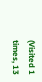(Visited 1 times, 13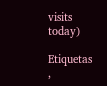visits today)

Etiquetas ,